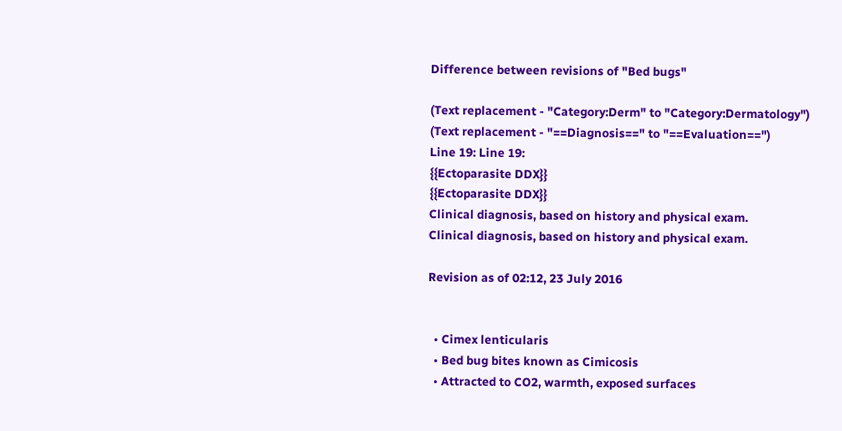Difference between revisions of "Bed bugs"

(Text replacement - "Category:Derm" to "Category:Dermatology")
(Text replacement - "==Diagnosis==" to "==Evaluation==")
Line 19: Line 19:
{{Ectoparasite DDX}}
{{Ectoparasite DDX}}
Clinical diagnosis, based on history and physical exam.
Clinical diagnosis, based on history and physical exam.

Revision as of 02:12, 23 July 2016


  • Cimex lenticularis
  • Bed bug bites known as Cimicosis
  • Attracted to CO2, warmth, exposed surfaces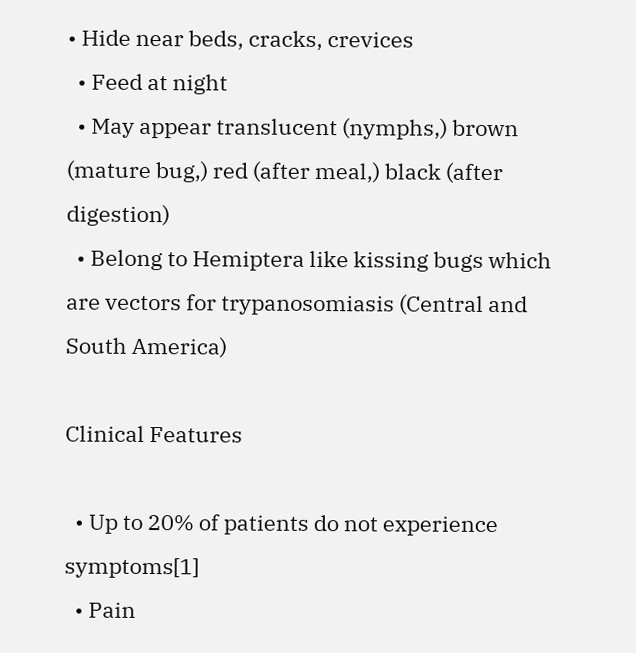• Hide near beds, cracks, crevices
  • Feed at night
  • May appear translucent (nymphs,) brown (mature bug,) red (after meal,) black (after digestion)
  • Belong to Hemiptera like kissing bugs which are vectors for trypanosomiasis (Central and South America)

Clinical Features

  • Up to 20% of patients do not experience symptoms[1]
  • Pain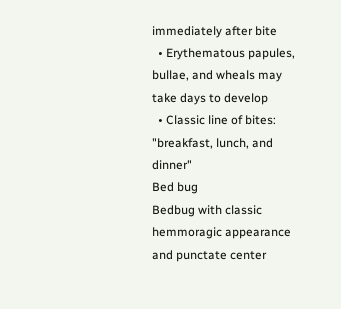immediately after bite
  • Erythematous papules, bullae, and wheals may take days to develop
  • Classic line of bites: "breakfast, lunch, and dinner"
Bed bug
Bedbug with classic hemmoragic appearance and punctate center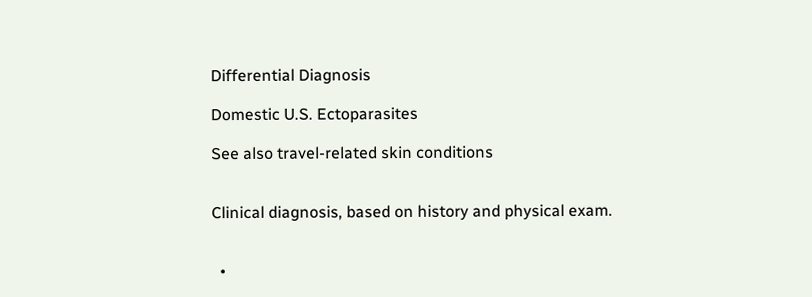Differential Diagnosis

Domestic U.S. Ectoparasites

See also travel-related skin conditions


Clinical diagnosis, based on history and physical exam.


  •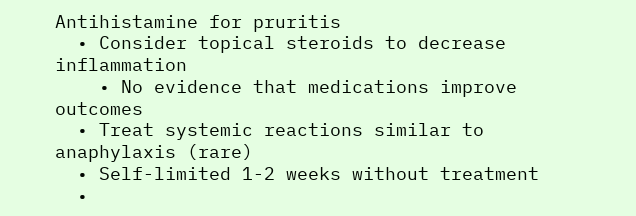Antihistamine for pruritis
  • Consider topical steroids to decrease inflammation
    • No evidence that medications improve outcomes
  • Treat systemic reactions similar to anaphylaxis (rare)
  • Self-limited 1-2 weeks without treatment
  •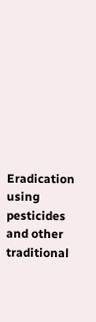Eradication using pesticides and other traditional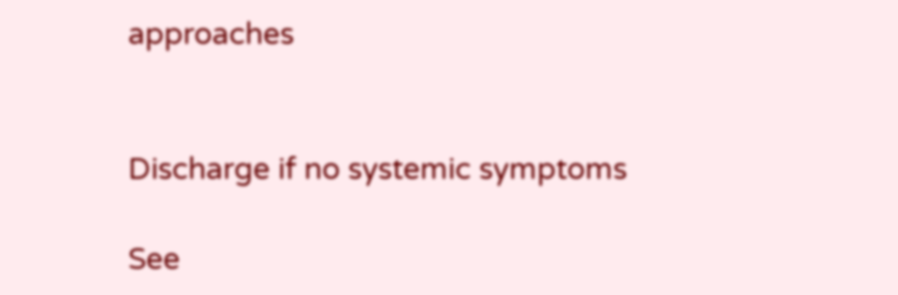approaches


Discharge if no systemic symptoms

See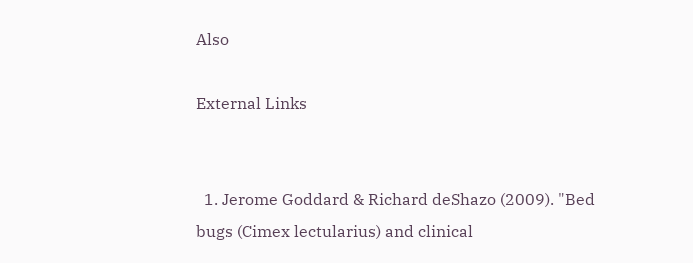Also

External Links


  1. Jerome Goddard & Richard deShazo (2009). "Bed bugs (Cimex lectularius) and clinical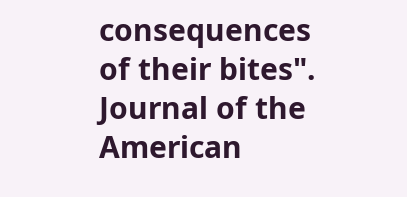consequences of their bites". Journal of the American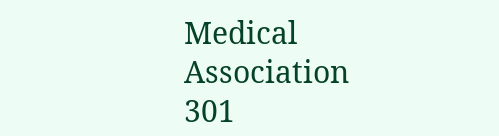Medical Association 301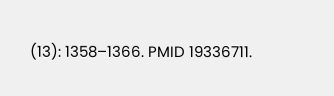(13): 1358–1366. PMID 19336711.